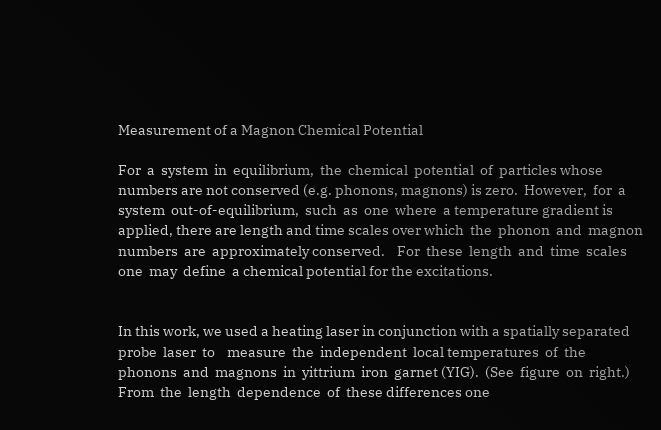Measurement of a Magnon Chemical Potential

For  a  system  in  equilibrium,  the  chemical  potential  of  particles whose numbers are not conserved (e.g. phonons, magnons) is zero.  However,  for  a  system  out-of-equilibrium,  such  as  one  where  a temperature gradient is applied, there are length and time scales over which  the  phonon  and  magnon  numbers  are  approximately conserved.    For  these  length  and  time  scales  one  may  define  a chemical potential for the excitations.


In this work, we used a heating laser in conjunction with a spatially separated  probe  laser  to    measure  the  independent  local temperatures  of  the  phonons  and  magnons  in  yittrium  iron  garnet (YIG).  (See  figure  on  right.)  From  the  length  dependence  of  these differences one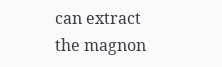can extract the magnon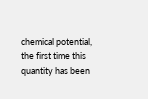chemical potential, the first time this quantity has been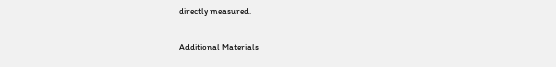directly measured.

Additional Materials